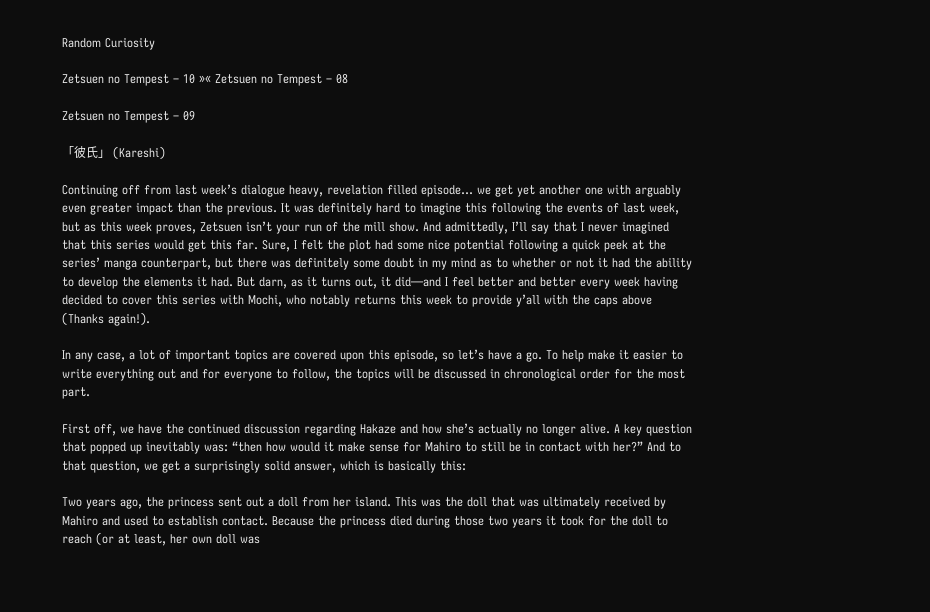Random Curiosity

Zetsuen no Tempest – 10 »« Zetsuen no Tempest – 08

Zetsuen no Tempest – 09

「彼氏」 (Kareshi)

Continuing off from last week’s dialogue heavy, revelation filled episode… we get yet another one with arguably even greater impact than the previous. It was definitely hard to imagine this following the events of last week, but as this week proves, Zetsuen isn’t your run of the mill show. And admittedly, I’ll say that I never imagined that this series would get this far. Sure, I felt the plot had some nice potential following a quick peek at the series’ manga counterpart, but there was definitely some doubt in my mind as to whether or not it had the ability to develop the elements it had. But darn, as it turns out, it did—and I feel better and better every week having decided to cover this series with Mochi, who notably returns this week to provide y’all with the caps above (Thanks again!).

In any case, a lot of important topics are covered upon this episode, so let’s have a go. To help make it easier to write everything out and for everyone to follow, the topics will be discussed in chronological order for the most part.

First off, we have the continued discussion regarding Hakaze and how she’s actually no longer alive. A key question that popped up inevitably was: “then how would it make sense for Mahiro to still be in contact with her?” And to that question, we get a surprisingly solid answer, which is basically this:

Two years ago, the princess sent out a doll from her island. This was the doll that was ultimately received by Mahiro and used to establish contact. Because the princess died during those two years it took for the doll to reach (or at least, her own doll was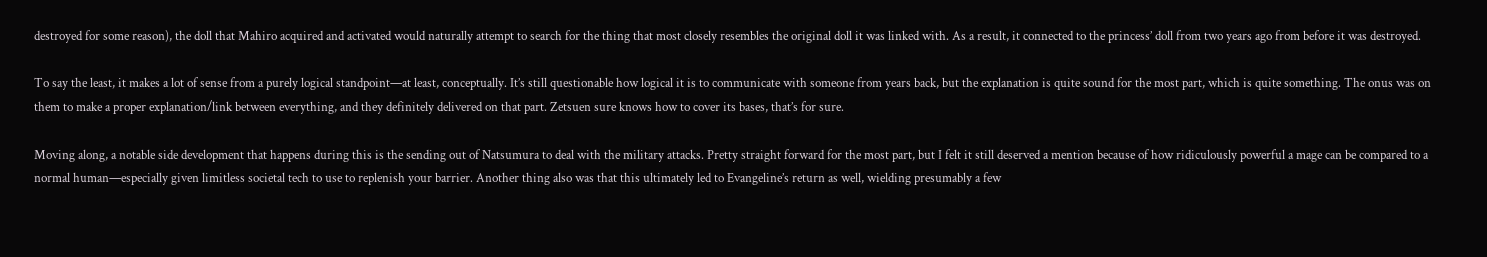destroyed for some reason), the doll that Mahiro acquired and activated would naturally attempt to search for the thing that most closely resembles the original doll it was linked with. As a result, it connected to the princess’ doll from two years ago from before it was destroyed.

To say the least, it makes a lot of sense from a purely logical standpoint—at least, conceptually. It’s still questionable how logical it is to communicate with someone from years back, but the explanation is quite sound for the most part, which is quite something. The onus was on them to make a proper explanation/link between everything, and they definitely delivered on that part. Zetsuen sure knows how to cover its bases, that’s for sure.

Moving along, a notable side development that happens during this is the sending out of Natsumura to deal with the military attacks. Pretty straight forward for the most part, but I felt it still deserved a mention because of how ridiculously powerful a mage can be compared to a normal human—especially given limitless societal tech to use to replenish your barrier. Another thing also was that this ultimately led to Evangeline’s return as well, wielding presumably a few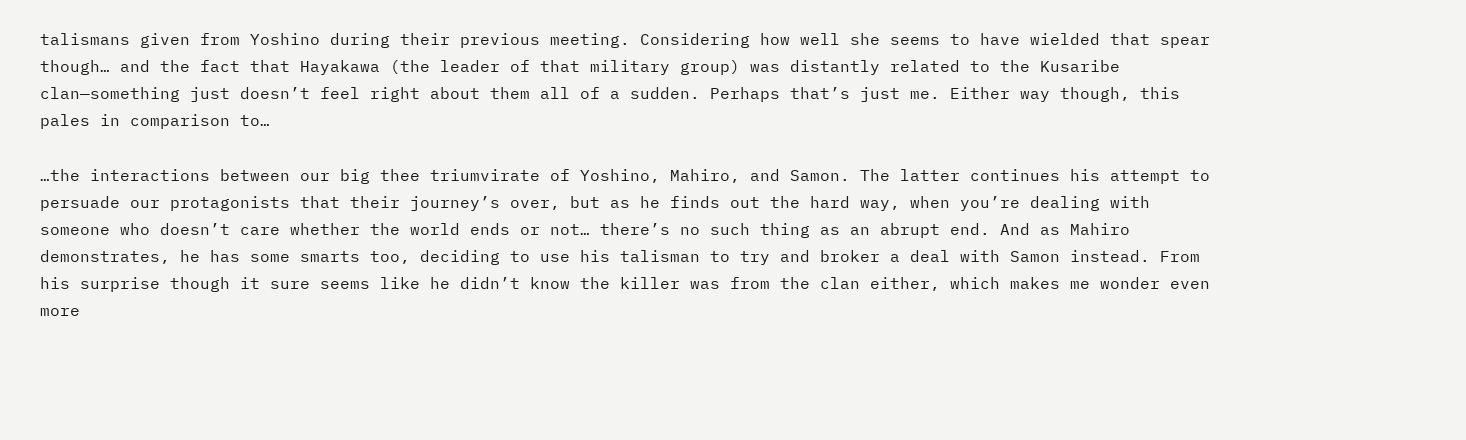talismans given from Yoshino during their previous meeting. Considering how well she seems to have wielded that spear though… and the fact that Hayakawa (the leader of that military group) was distantly related to the Kusaribe clan—something just doesn’t feel right about them all of a sudden. Perhaps that’s just me. Either way though, this pales in comparison to…

…the interactions between our big thee triumvirate of Yoshino, Mahiro, and Samon. The latter continues his attempt to persuade our protagonists that their journey’s over, but as he finds out the hard way, when you’re dealing with someone who doesn’t care whether the world ends or not… there’s no such thing as an abrupt end. And as Mahiro demonstrates, he has some smarts too, deciding to use his talisman to try and broker a deal with Samon instead. From his surprise though it sure seems like he didn’t know the killer was from the clan either, which makes me wonder even more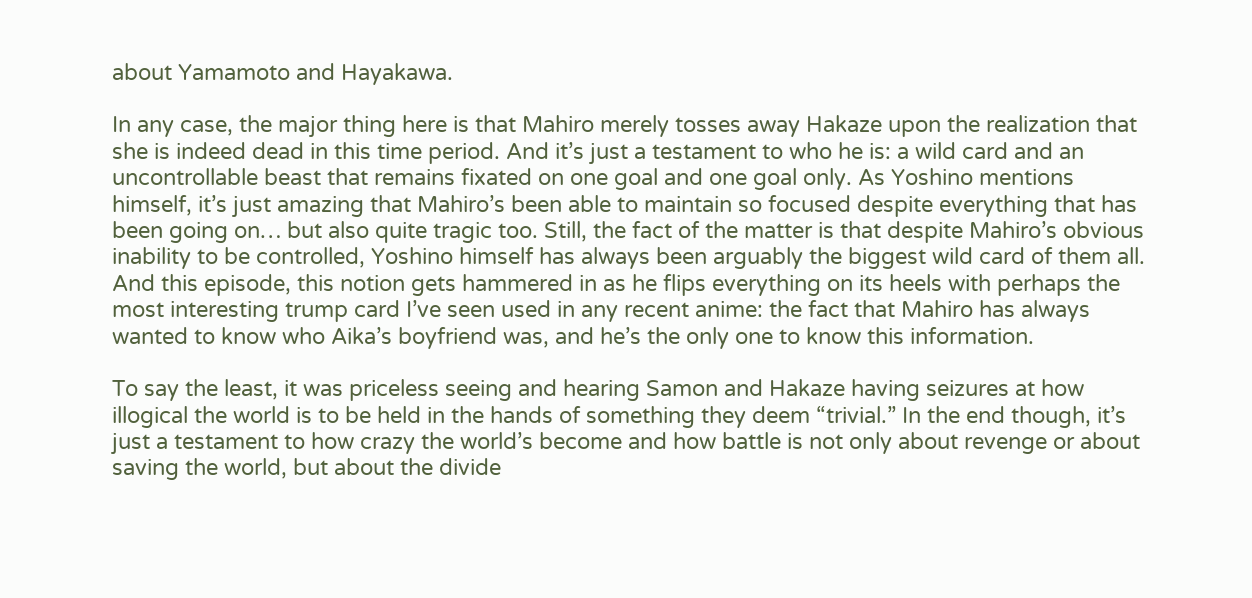about Yamamoto and Hayakawa.

In any case, the major thing here is that Mahiro merely tosses away Hakaze upon the realization that she is indeed dead in this time period. And it’s just a testament to who he is: a wild card and an uncontrollable beast that remains fixated on one goal and one goal only. As Yoshino mentions himself, it’s just amazing that Mahiro’s been able to maintain so focused despite everything that has been going on… but also quite tragic too. Still, the fact of the matter is that despite Mahiro’s obvious inability to be controlled, Yoshino himself has always been arguably the biggest wild card of them all. And this episode, this notion gets hammered in as he flips everything on its heels with perhaps the most interesting trump card I’ve seen used in any recent anime: the fact that Mahiro has always wanted to know who Aika’s boyfriend was, and he’s the only one to know this information.

To say the least, it was priceless seeing and hearing Samon and Hakaze having seizures at how illogical the world is to be held in the hands of something they deem “trivial.” In the end though, it’s just a testament to how crazy the world’s become and how battle is not only about revenge or about saving the world, but about the divide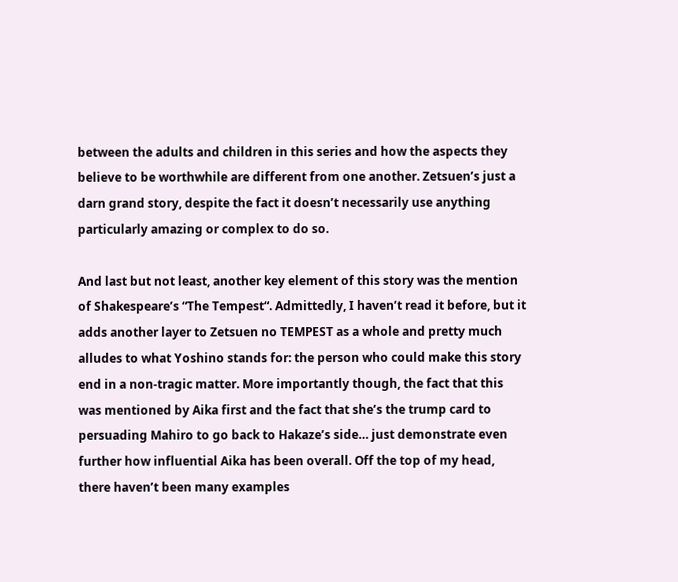between the adults and children in this series and how the aspects they believe to be worthwhile are different from one another. Zetsuen’s just a darn grand story, despite the fact it doesn’t necessarily use anything particularly amazing or complex to do so.

And last but not least, another key element of this story was the mention of Shakespeare’s “The Tempest“. Admittedly, I haven’t read it before, but it adds another layer to Zetsuen no TEMPEST as a whole and pretty much alludes to what Yoshino stands for: the person who could make this story end in a non-tragic matter. More importantly though, the fact that this was mentioned by Aika first and the fact that she’s the trump card to persuading Mahiro to go back to Hakaze’s side… just demonstrate even further how influential Aika has been overall. Off the top of my head, there haven’t been many examples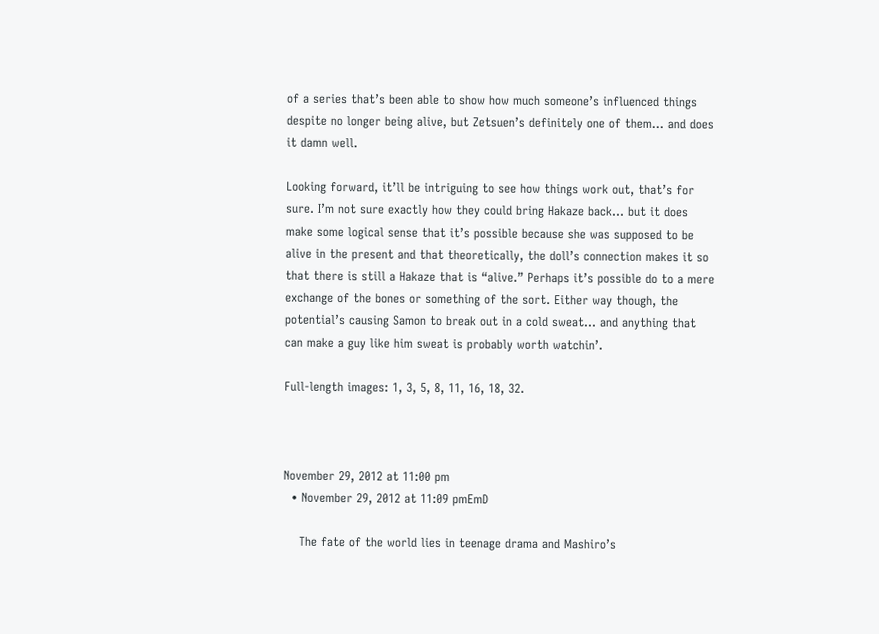of a series that’s been able to show how much someone’s influenced things despite no longer being alive, but Zetsuen’s definitely one of them… and does it damn well.

Looking forward, it’ll be intriguing to see how things work out, that’s for sure. I’m not sure exactly how they could bring Hakaze back… but it does make some logical sense that it’s possible because she was supposed to be alive in the present and that theoretically, the doll’s connection makes it so that there is still a Hakaze that is “alive.” Perhaps it’s possible do to a mere exchange of the bones or something of the sort. Either way though, the potential’s causing Samon to break out in a cold sweat… and anything that can make a guy like him sweat is probably worth watchin’.

Full-length images: 1, 3, 5, 8, 11, 16, 18, 32.



November 29, 2012 at 11:00 pm
  • November 29, 2012 at 11:09 pmEmD

    The fate of the world lies in teenage drama and Mashiro’s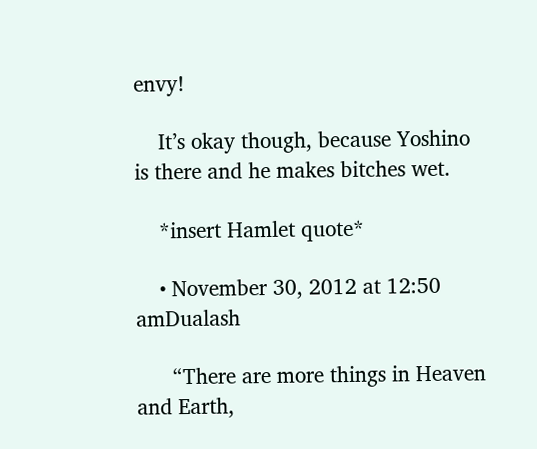envy!

    It’s okay though, because Yoshino is there and he makes bitches wet.

    *insert Hamlet quote*

    • November 30, 2012 at 12:50 amDualash

      “There are more things in Heaven and Earth,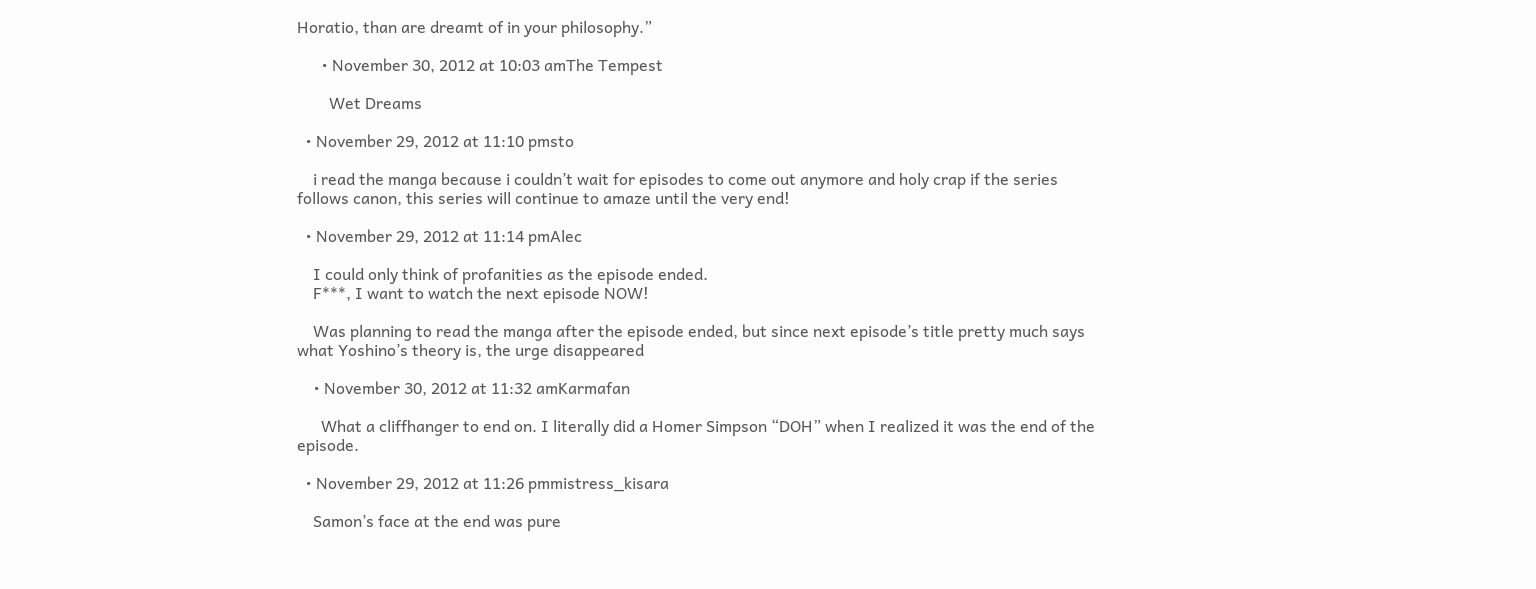Horatio, than are dreamt of in your philosophy.”

      • November 30, 2012 at 10:03 amThe Tempest

        Wet Dreams

  • November 29, 2012 at 11:10 pmsto

    i read the manga because i couldn’t wait for episodes to come out anymore and holy crap if the series follows canon, this series will continue to amaze until the very end!

  • November 29, 2012 at 11:14 pmAlec

    I could only think of profanities as the episode ended.
    F***, I want to watch the next episode NOW!

    Was planning to read the manga after the episode ended, but since next episode’s title pretty much says what Yoshino’s theory is, the urge disappeared

    • November 30, 2012 at 11:32 amKarmafan

      What a cliffhanger to end on. I literally did a Homer Simpson “DOH” when I realized it was the end of the episode.

  • November 29, 2012 at 11:26 pmmistress_kisara

    Samon’s face at the end was pure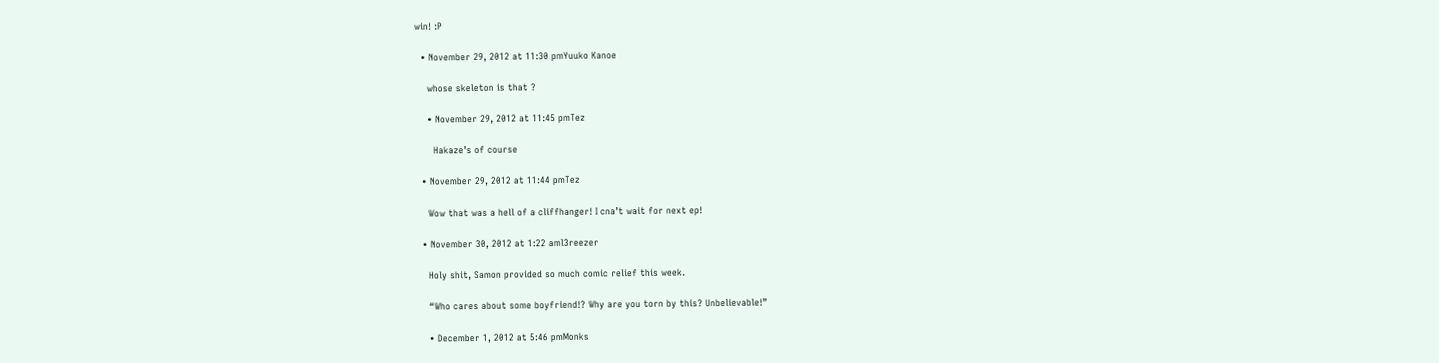win! :P

  • November 29, 2012 at 11:30 pmYuuko Kanoe

    whose skeleton is that ?

    • November 29, 2012 at 11:45 pmTez

      Hakaze’s of course

  • November 29, 2012 at 11:44 pmTez

    Wow that was a hell of a cliffhanger! I cna’t wait for next ep!

  • November 30, 2012 at 1:22 aml3reezer

    Holy shit, Samon provided so much comic relief this week.

    “Who cares about some boyfriend!? Why are you torn by this? Unbelievable!”

    • December 1, 2012 at 5:46 pmMonks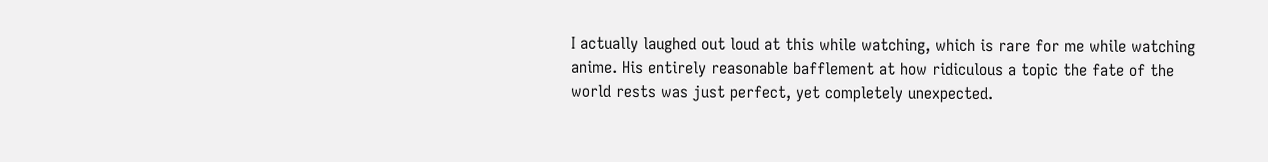I actually laughed out loud at this while watching, which is rare for me while watching anime. His entirely reasonable bafflement at how ridiculous a topic the fate of the world rests was just perfect, yet completely unexpected.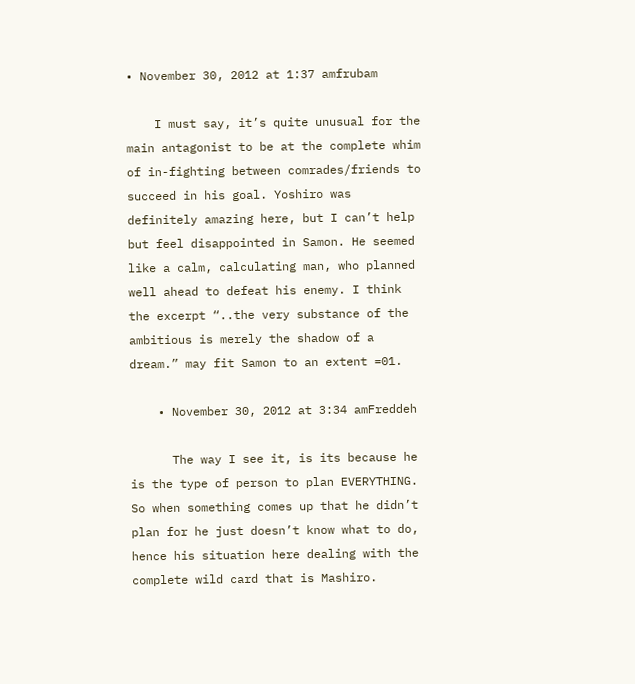• November 30, 2012 at 1:37 amfrubam

    I must say, it’s quite unusual for the main antagonist to be at the complete whim of in-fighting between comrades/friends to succeed in his goal. Yoshiro was definitely amazing here, but I can’t help but feel disappointed in Samon. He seemed like a calm, calculating man, who planned well ahead to defeat his enemy. I think the excerpt “..the very substance of the ambitious is merely the shadow of a dream.” may fit Samon to an extent =01.

    • November 30, 2012 at 3:34 amFreddeh

      The way I see it, is its because he is the type of person to plan EVERYTHING. So when something comes up that he didn’t plan for he just doesn’t know what to do, hence his situation here dealing with the complete wild card that is Mashiro.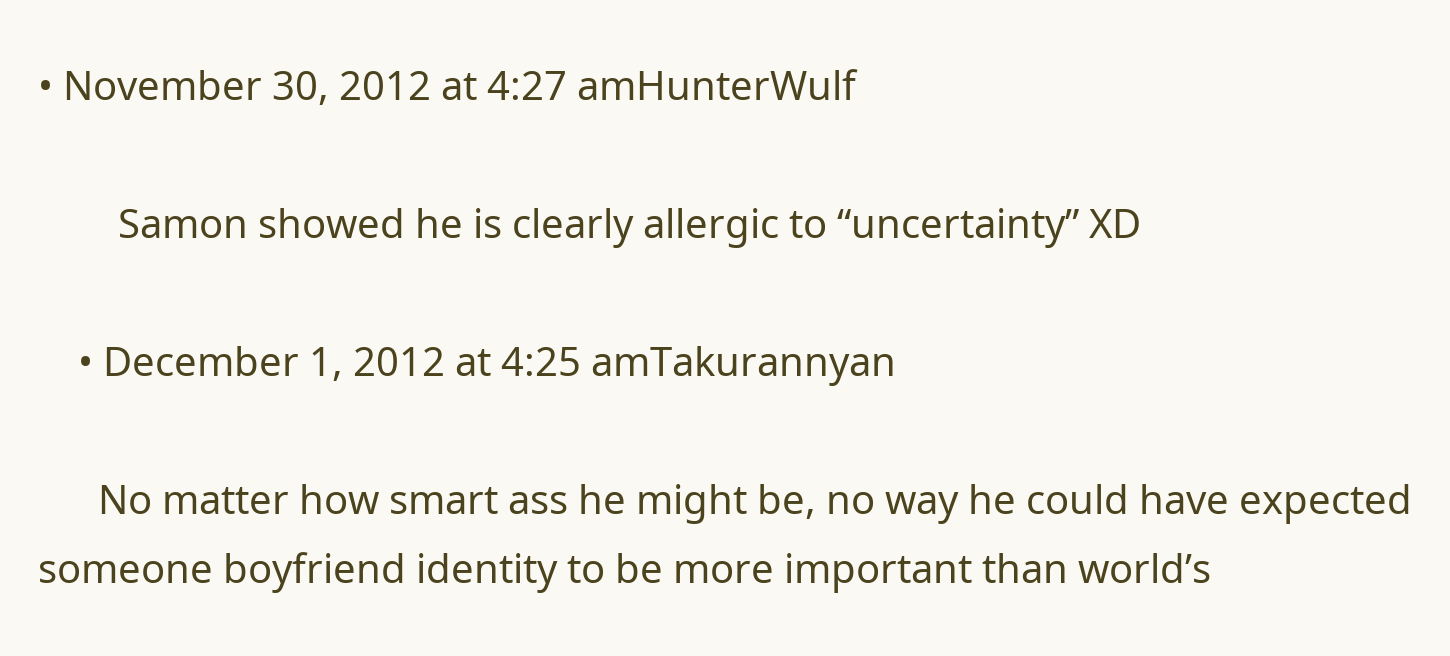• November 30, 2012 at 4:27 amHunterWulf

        Samon showed he is clearly allergic to “uncertainty” XD

    • December 1, 2012 at 4:25 amTakurannyan

      No matter how smart ass he might be, no way he could have expected someone boyfriend identity to be more important than world’s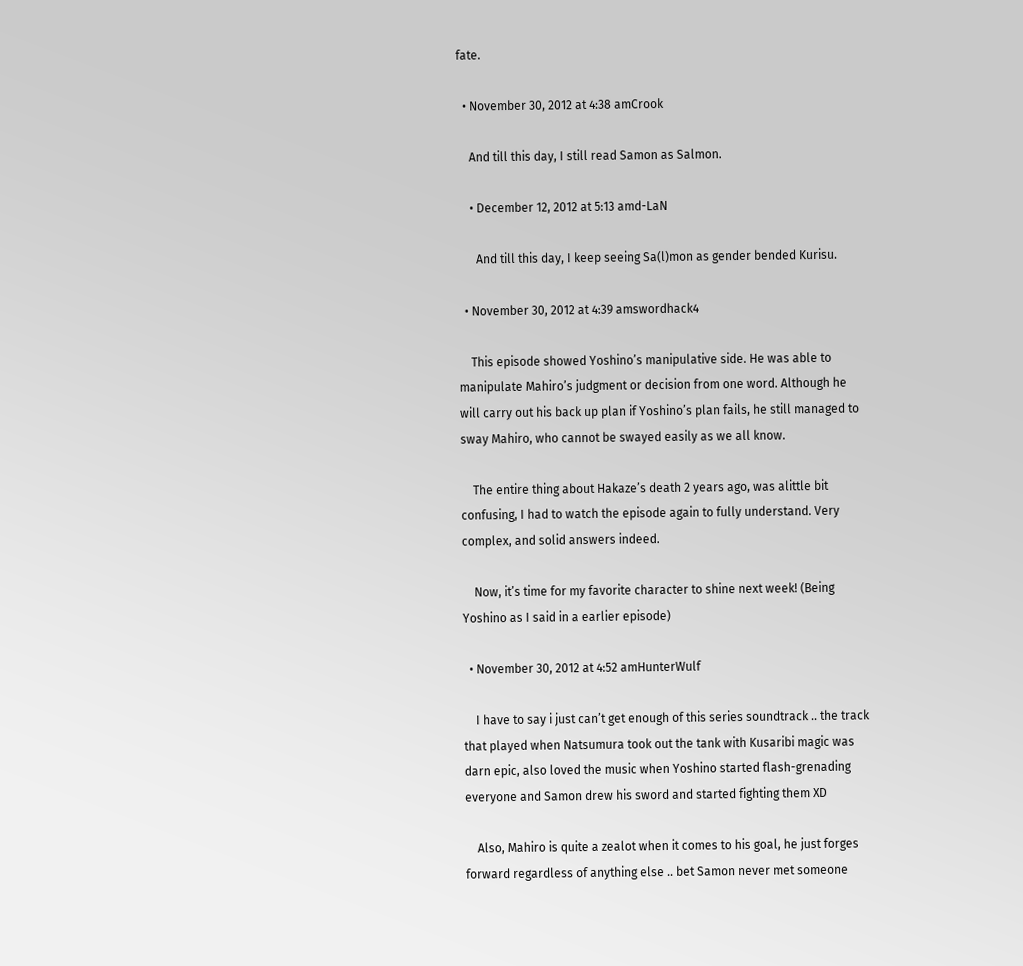fate.

  • November 30, 2012 at 4:38 amCrook

    And till this day, I still read Samon as Salmon.

    • December 12, 2012 at 5:13 amd-LaN

      And till this day, I keep seeing Sa(l)mon as gender bended Kurisu.

  • November 30, 2012 at 4:39 amswordhack4

    This episode showed Yoshino’s manipulative side. He was able to manipulate Mahiro’s judgment or decision from one word. Although he will carry out his back up plan if Yoshino’s plan fails, he still managed to sway Mahiro, who cannot be swayed easily as we all know.

    The entire thing about Hakaze’s death 2 years ago, was alittle bit confusing, I had to watch the episode again to fully understand. Very complex, and solid answers indeed.

    Now, it’s time for my favorite character to shine next week! (Being Yoshino as I said in a earlier episode)

  • November 30, 2012 at 4:52 amHunterWulf

    I have to say i just can’t get enough of this series soundtrack .. the track that played when Natsumura took out the tank with Kusaribi magic was darn epic, also loved the music when Yoshino started flash-grenading everyone and Samon drew his sword and started fighting them XD

    Also, Mahiro is quite a zealot when it comes to his goal, he just forges forward regardless of anything else .. bet Samon never met someone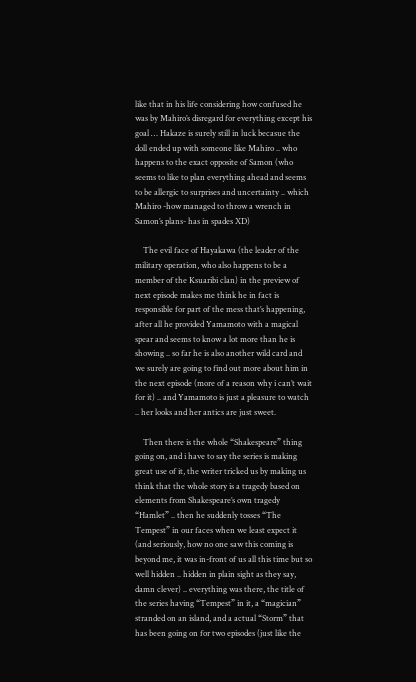like that in his life considering how confused he was by Mahiro’s disregard for everything except his goal … Hakaze is surely still in luck becasue the doll ended up with someone like Mahiro .. who happens to the exact opposite of Samon (who seems to like to plan everything ahead and seems to be allergic to surprises and uncertainty .. which Mahiro -how managed to throw a wrench in Samon’s plans- has in spades XD)

    The evil face of Hayakawa (the leader of the military operation, who also happens to be a member of the Ksuaribi clan) in the preview of next episode makes me think he in fact is responsible for part of the mess that’s happening, after all he provided Yamamoto with a magical spear and seems to know a lot more than he is showing .. so far he is also another wild card and we surely are going to find out more about him in the next episode (more of a reason why i can’t wait for it) .. and Yamamoto is just a pleasure to watch .. her looks and her antics are just sweet.

    Then there is the whole “Shakespeare” thing going on, and i have to say the series is making great use of it, the writer tricked us by making us think that the whole story is a tragedy based on elements from Shakespeare’s own tragedy “Hamlet” .. then he suddenly tosses “The Tempest” in our faces when we least expect it (and seriously, how no one saw this coming is beyond me, it was in-front of us all this time but so well hidden .. hidden in plain sight as they say, damn clever) .. everything was there, the title of the series having “Tempest” in it, a “magician” stranded on an island, and a actual “Storm” that has been going on for two episodes (just like the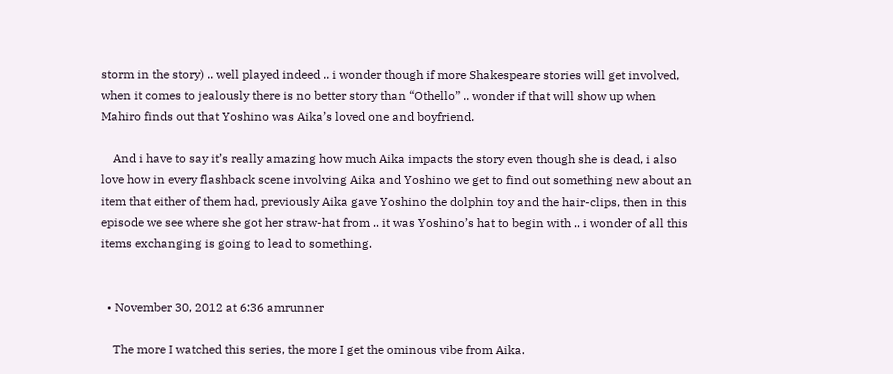storm in the story) .. well played indeed .. i wonder though if more Shakespeare stories will get involved, when it comes to jealously there is no better story than “Othello” .. wonder if that will show up when Mahiro finds out that Yoshino was Aika’s loved one and boyfriend.

    And i have to say it’s really amazing how much Aika impacts the story even though she is dead, i also love how in every flashback scene involving Aika and Yoshino we get to find out something new about an item that either of them had, previously Aika gave Yoshino the dolphin toy and the hair-clips, then in this episode we see where she got her straw-hat from .. it was Yoshino’s hat to begin with .. i wonder of all this items exchanging is going to lead to something.


  • November 30, 2012 at 6:36 amrunner

    The more I watched this series, the more I get the ominous vibe from Aika.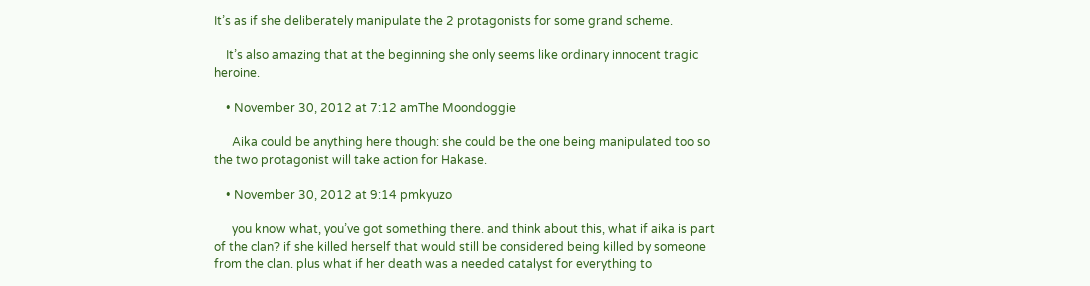It’s as if she deliberately manipulate the 2 protagonists for some grand scheme.

    It’s also amazing that at the beginning she only seems like ordinary innocent tragic heroine.

    • November 30, 2012 at 7:12 amThe Moondoggie

      Aika could be anything here though: she could be the one being manipulated too so the two protagonist will take action for Hakase.

    • November 30, 2012 at 9:14 pmkyuzo

      you know what, you’ve got something there. and think about this, what if aika is part of the clan? if she killed herself that would still be considered being killed by someone from the clan. plus what if her death was a needed catalyst for everything to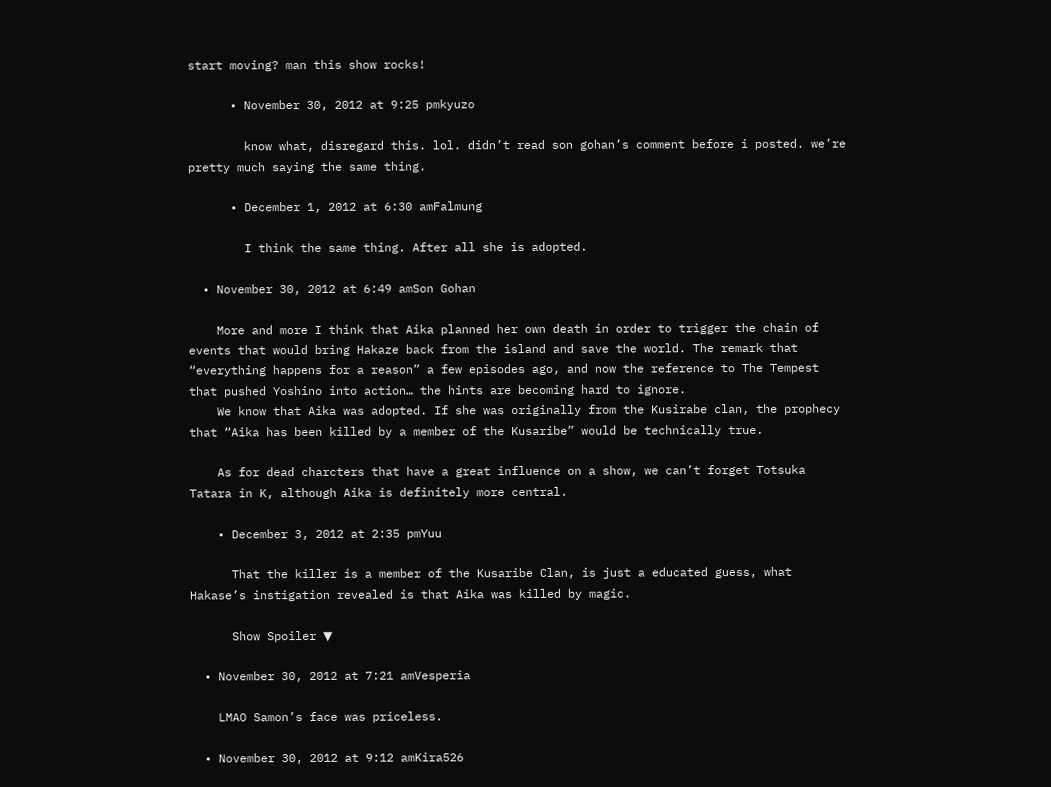start moving? man this show rocks!

      • November 30, 2012 at 9:25 pmkyuzo

        know what, disregard this. lol. didn’t read son gohan’s comment before i posted. we’re pretty much saying the same thing.

      • December 1, 2012 at 6:30 amFalmung

        I think the same thing. After all she is adopted.

  • November 30, 2012 at 6:49 amSon Gohan

    More and more I think that Aika planned her own death in order to trigger the chain of events that would bring Hakaze back from the island and save the world. The remark that “everything happens for a reason” a few episodes ago, and now the reference to The Tempest that pushed Yoshino into action… the hints are becoming hard to ignore.
    We know that Aika was adopted. If she was originally from the Kusirabe clan, the prophecy that “Aika has been killed by a member of the Kusaribe” would be technically true.

    As for dead charcters that have a great influence on a show, we can’t forget Totsuka Tatara in K, although Aika is definitely more central.

    • December 3, 2012 at 2:35 pmYuu

      That the killer is a member of the Kusaribe Clan, is just a educated guess, what Hakase’s instigation revealed is that Aika was killed by magic.

      Show Spoiler ▼

  • November 30, 2012 at 7:21 amVesperia

    LMAO Samon’s face was priceless.

  • November 30, 2012 at 9:12 amKira526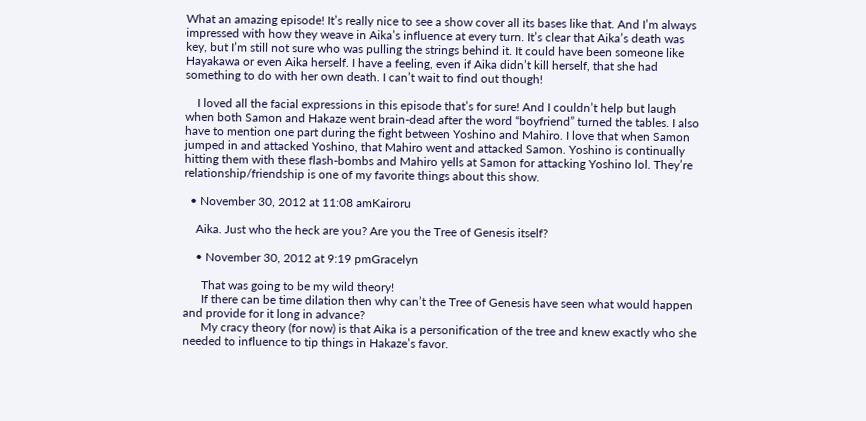What an amazing episode! It’s really nice to see a show cover all its bases like that. And I’m always impressed with how they weave in Aika’s influence at every turn. It’s clear that Aika’s death was key, but I’m still not sure who was pulling the strings behind it. It could have been someone like Hayakawa or even Aika herself. I have a feeling, even if Aika didn’t kill herself, that she had something to do with her own death. I can’t wait to find out though!

    I loved all the facial expressions in this episode that’s for sure! And I couldn’t help but laugh when both Samon and Hakaze went brain-dead after the word “boyfriend” turned the tables. I also have to mention one part during the fight between Yoshino and Mahiro. I love that when Samon jumped in and attacked Yoshino, that Mahiro went and attacked Samon. Yoshino is continually hitting them with these flash-bombs and Mahiro yells at Samon for attacking Yoshino lol. They’re relationship/friendship is one of my favorite things about this show.

  • November 30, 2012 at 11:08 amKairoru

    Aika. Just who the heck are you? Are you the Tree of Genesis itself?

    • November 30, 2012 at 9:19 pmGracelyn

      That was going to be my wild theory!
      If there can be time dilation then why can’t the Tree of Genesis have seen what would happen and provide for it long in advance?
      My cracy theory (for now) is that Aika is a personification of the tree and knew exactly who she needed to influence to tip things in Hakaze’s favor.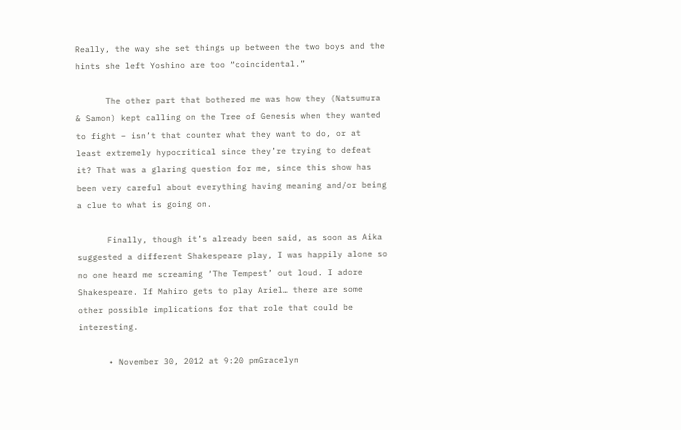Really, the way she set things up between the two boys and the hints she left Yoshino are too “coincidental.”

      The other part that bothered me was how they (Natsumura & Samon) kept calling on the Tree of Genesis when they wanted to fight – isn’t that counter what they want to do, or at least extremely hypocritical since they’re trying to defeat it? That was a glaring question for me, since this show has been very careful about everything having meaning and/or being a clue to what is going on.

      Finally, though it’s already been said, as soon as Aika suggested a different Shakespeare play, I was happily alone so no one heard me screaming ‘The Tempest’ out loud. I adore Shakespeare. If Mahiro gets to play Ariel… there are some other possible implications for that role that could be interesting.

      • November 30, 2012 at 9:20 pmGracelyn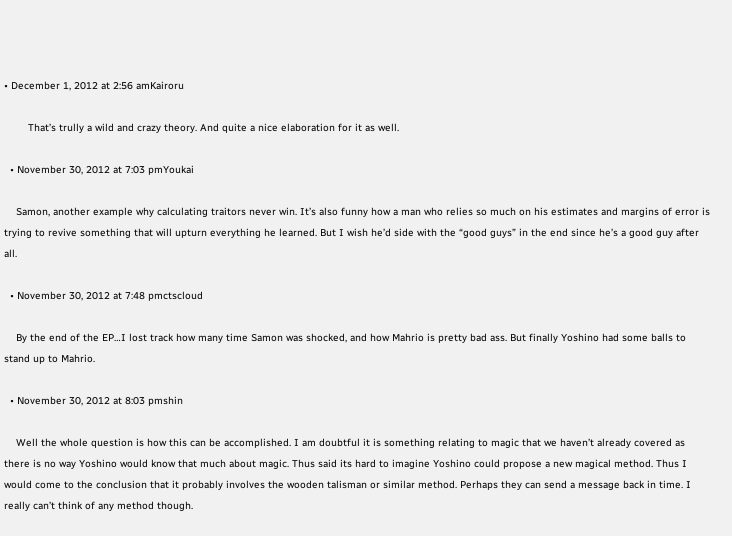• December 1, 2012 at 2:56 amKairoru

        That’s trully a wild and crazy theory. And quite a nice elaboration for it as well.

  • November 30, 2012 at 7:03 pmYoukai

    Samon, another example why calculating traitors never win. It’s also funny how a man who relies so much on his estimates and margins of error is trying to revive something that will upturn everything he learned. But I wish he’d side with the “good guys” in the end since he’s a good guy after all.

  • November 30, 2012 at 7:48 pmctscloud

    By the end of the EP…I lost track how many time Samon was shocked, and how Mahrio is pretty bad ass. But finally Yoshino had some balls to stand up to Mahrio.

  • November 30, 2012 at 8:03 pmshin

    Well the whole question is how this can be accomplished. I am doubtful it is something relating to magic that we haven’t already covered as there is no way Yoshino would know that much about magic. Thus said its hard to imagine Yoshino could propose a new magical method. Thus I would come to the conclusion that it probably involves the wooden talisman or similar method. Perhaps they can send a message back in time. I really can’t think of any method though.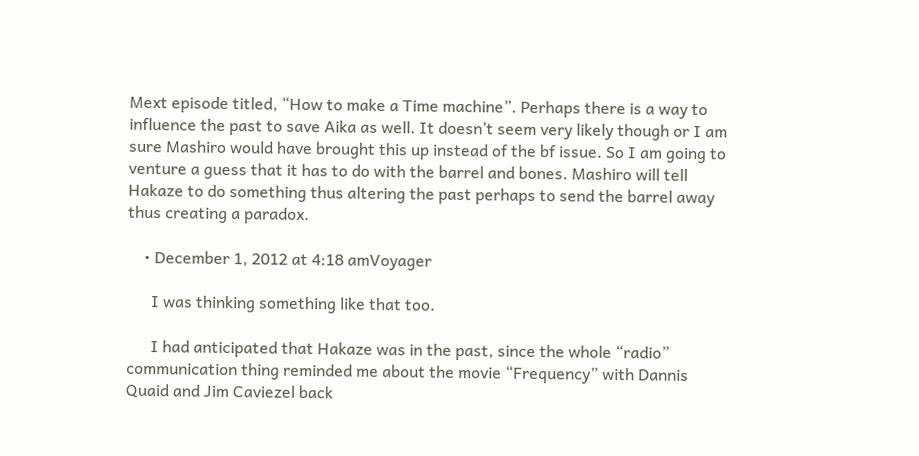Mext episode titled, “How to make a Time machine”. Perhaps there is a way to influence the past to save Aika as well. It doesn’t seem very likely though or I am sure Mashiro would have brought this up instead of the bf issue. So I am going to venture a guess that it has to do with the barrel and bones. Mashiro will tell Hakaze to do something thus altering the past perhaps to send the barrel away thus creating a paradox.

    • December 1, 2012 at 4:18 amVoyager

      I was thinking something like that too.

      I had anticipated that Hakaze was in the past, since the whole “radio” communication thing reminded me about the movie “Frequency” with Dannis Quaid and Jim Caviezel back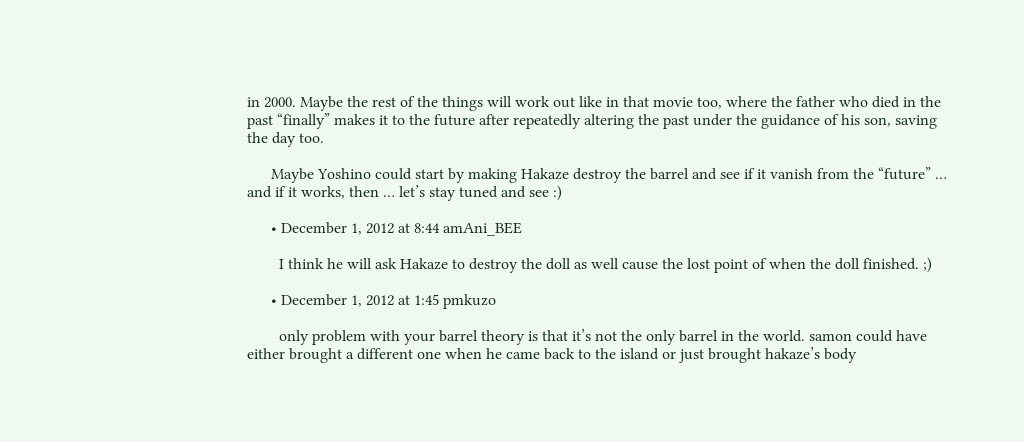in 2000. Maybe the rest of the things will work out like in that movie too, where the father who died in the past “finally” makes it to the future after repeatedly altering the past under the guidance of his son, saving the day too.

      Maybe Yoshino could start by making Hakaze destroy the barrel and see if it vanish from the “future” … and if it works, then … let’s stay tuned and see :)

      • December 1, 2012 at 8:44 amAni_BEE

        I think he will ask Hakaze to destroy the doll as well cause the lost point of when the doll finished. ;)

      • December 1, 2012 at 1:45 pmkuzo

        only problem with your barrel theory is that it’s not the only barrel in the world. samon could have either brought a different one when he came back to the island or just brought hakaze’s body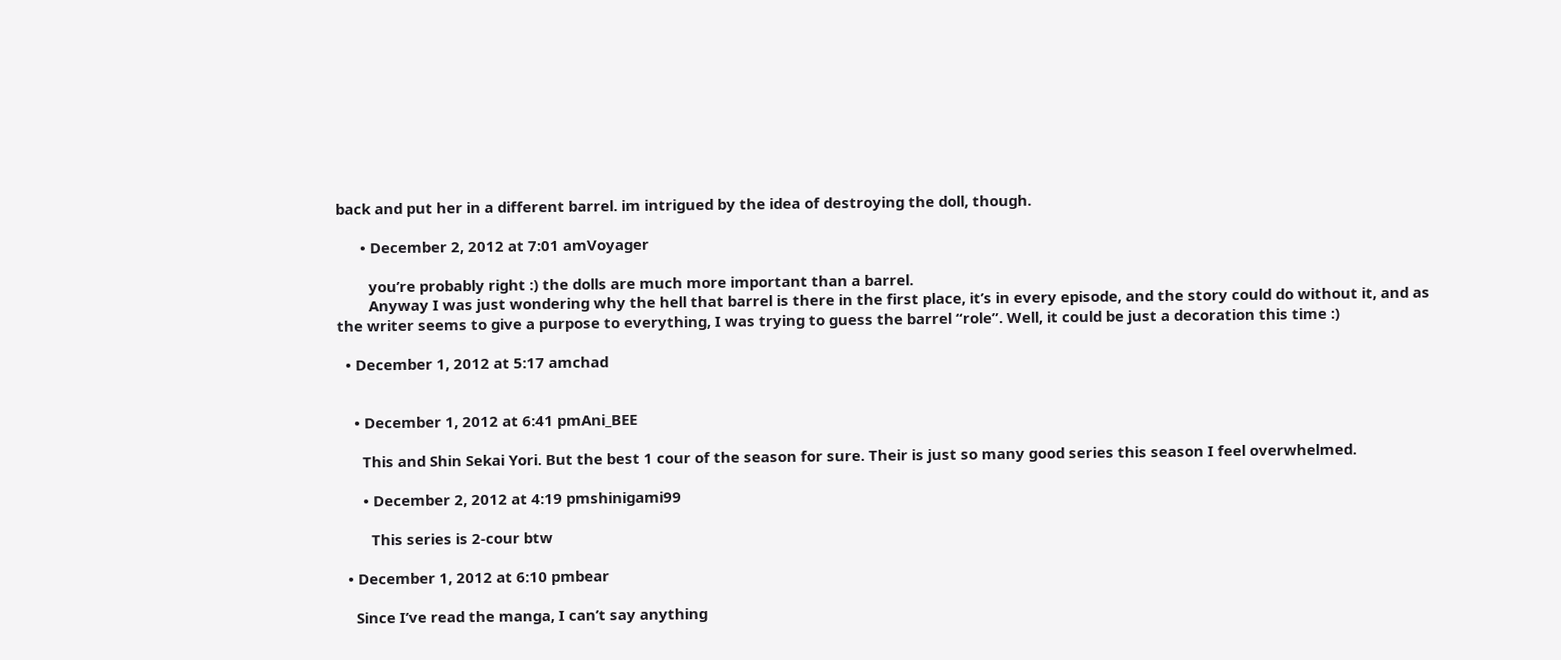back and put her in a different barrel. im intrigued by the idea of destroying the doll, though.

      • December 2, 2012 at 7:01 amVoyager

        you’re probably right :) the dolls are much more important than a barrel.
        Anyway I was just wondering why the hell that barrel is there in the first place, it’s in every episode, and the story could do without it, and as the writer seems to give a purpose to everything, I was trying to guess the barrel “role”. Well, it could be just a decoration this time :)

  • December 1, 2012 at 5:17 amchad


    • December 1, 2012 at 6:41 pmAni_BEE

      This and Shin Sekai Yori. But the best 1 cour of the season for sure. Their is just so many good series this season I feel overwhelmed.

      • December 2, 2012 at 4:19 pmshinigami99

        This series is 2-cour btw

  • December 1, 2012 at 6:10 pmbear

    Since I’ve read the manga, I can’t say anything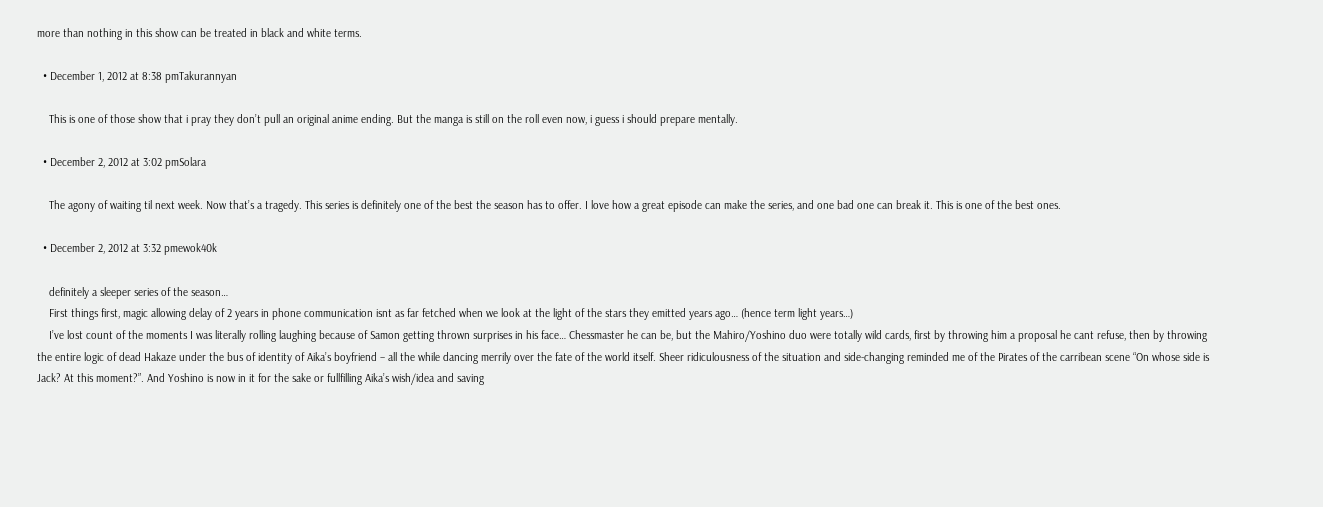more than nothing in this show can be treated in black and white terms.

  • December 1, 2012 at 8:38 pmTakurannyan

    This is one of those show that i pray they don’t pull an original anime ending. But the manga is still on the roll even now, i guess i should prepare mentally.

  • December 2, 2012 at 3:02 pmSolara

    The agony of waiting til next week. Now that’s a tragedy. This series is definitely one of the best the season has to offer. I love how a great episode can make the series, and one bad one can break it. This is one of the best ones.

  • December 2, 2012 at 3:32 pmewok40k

    definitely a sleeper series of the season…
    First things first, magic allowing delay of 2 years in phone communication isnt as far fetched when we look at the light of the stars they emitted years ago… (hence term light years…)
    I’ve lost count of the moments I was literally rolling laughing because of Samon getting thrown surprises in his face… Chessmaster he can be, but the Mahiro/Yoshino duo were totally wild cards, first by throwing him a proposal he cant refuse, then by throwing the entire logic of dead Hakaze under the bus of identity of Aika’s boyfriend – all the while dancing merrily over the fate of the world itself. Sheer ridiculousness of the situation and side-changing reminded me of the Pirates of the carribean scene “On whose side is Jack? At this moment?”. And Yoshino is now in it for the sake or fullfilling Aika’s wish/idea and saving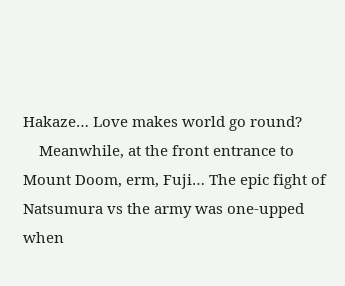Hakaze… Love makes world go round?
    Meanwhile, at the front entrance to Mount Doom, erm, Fuji… The epic fight of Natsumura vs the army was one-upped when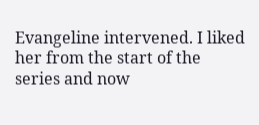Evangeline intervened. I liked her from the start of the series and now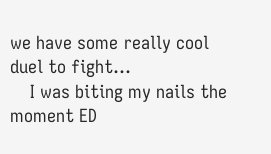we have some really cool duel to fight…
    I was biting my nails the moment ED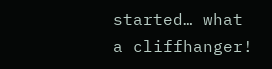started… what a cliffhanger!